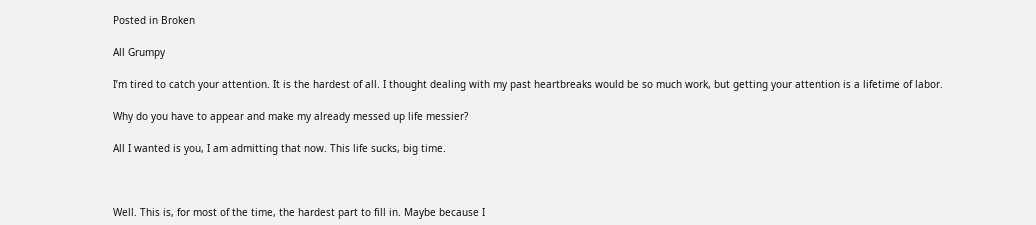Posted in Broken

All Grumpy

I’m tired to catch your attention. It is the hardest of all. I thought dealing with my past heartbreaks would be so much work, but getting your attention is a lifetime of labor.

Why do you have to appear and make my already messed up life messier?

All I wanted is you, I am admitting that now. This life sucks, big time.



Well. This is, for most of the time, the hardest part to fill in. Maybe because I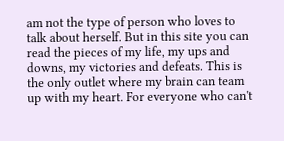am not the type of person who loves to talk about herself. But in this site you can read the pieces of my life, my ups and downs, my victories and defeats. This is the only outlet where my brain can team up with my heart. For everyone who can't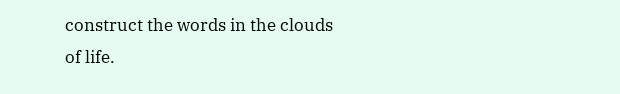construct the words in the clouds of life.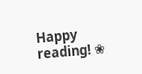Happy reading! ❀